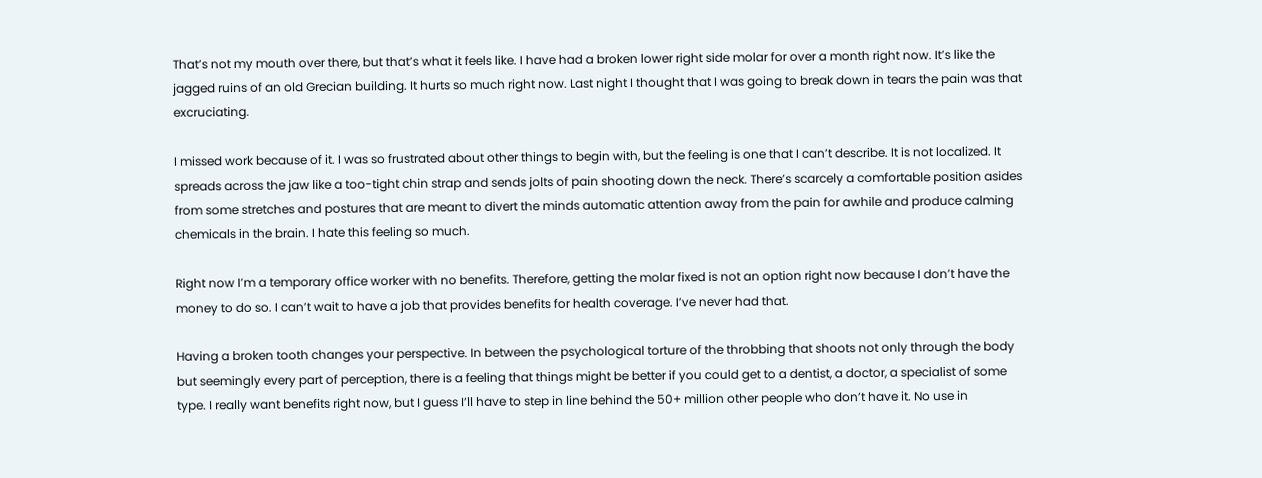That’s not my mouth over there, but that’s what it feels like. I have had a broken lower right side molar for over a month right now. It’s like the jagged ruins of an old Grecian building. It hurts so much right now. Last night I thought that I was going to break down in tears the pain was that excruciating.

I missed work because of it. I was so frustrated about other things to begin with, but the feeling is one that I can’t describe. It is not localized. It spreads across the jaw like a too-tight chin strap and sends jolts of pain shooting down the neck. There’s scarcely a comfortable position asides from some stretches and postures that are meant to divert the minds automatic attention away from the pain for awhile and produce calming chemicals in the brain. I hate this feeling so much.

Right now I’m a temporary office worker with no benefits. Therefore, getting the molar fixed is not an option right now because I don’t have the money to do so. I can’t wait to have a job that provides benefits for health coverage. I’ve never had that.

Having a broken tooth changes your perspective. In between the psychological torture of the throbbing that shoots not only through the body but seemingly every part of perception, there is a feeling that things might be better if you could get to a dentist, a doctor, a specialist of some type. I really want benefits right now, but I guess I’ll have to step in line behind the 50+ million other people who don’t have it. No use in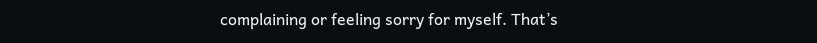complaining or feeling sorry for myself. That’s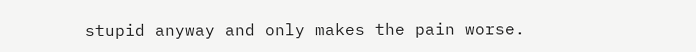stupid anyway and only makes the pain worse.